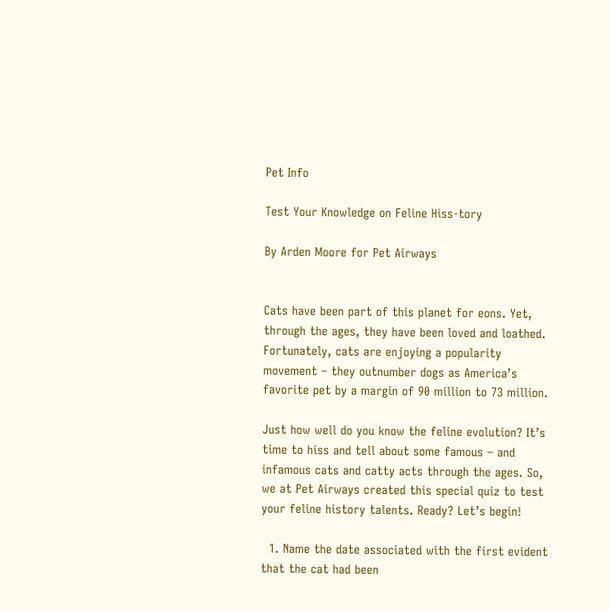Pet Info

Test Your Knowledge on Feline Hiss-tory

By Arden Moore for Pet Airways


Cats have been part of this planet for eons. Yet, through the ages, they have been loved and loathed. Fortunately, cats are enjoying a popularity movement – they outnumber dogs as America’s favorite pet by a margin of 90 million to 73 million.

Just how well do you know the feline evolution? It’s time to hiss and tell about some famous – and infamous cats and catty acts through the ages. So, we at Pet Airways created this special quiz to test your feline history talents. Ready? Let’s begin!

  1. Name the date associated with the first evident that the cat had been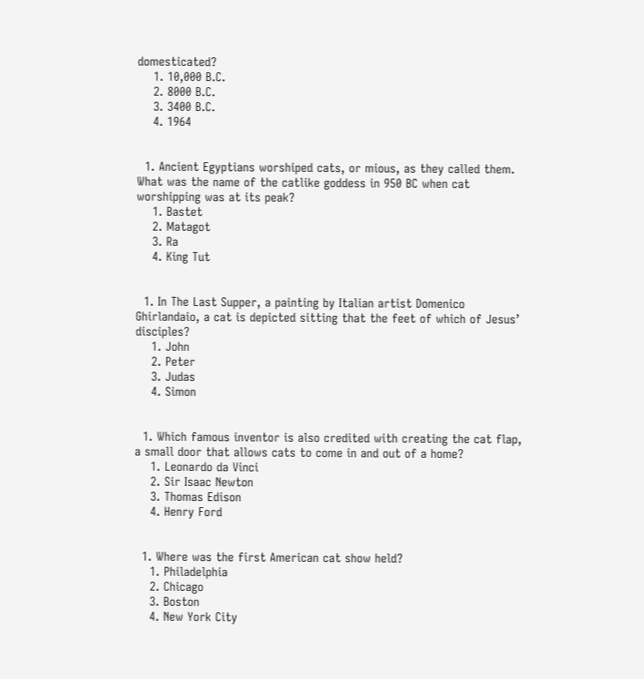domesticated?
    1. 10,000 B.C.
    2. 8000 B.C.
    3. 3400 B.C.
    4. 1964


  1. Ancient Egyptians worshiped cats, or mious, as they called them. What was the name of the catlike goddess in 950 BC when cat worshipping was at its peak?
    1. Bastet
    2. Matagot
    3. Ra
    4. King Tut


  1. In The Last Supper, a painting by Italian artist Domenico Ghirlandaio, a cat is depicted sitting that the feet of which of Jesus’ disciples?
    1. John
    2. Peter
    3. Judas
    4. Simon


  1. Which famous inventor is also credited with creating the cat flap, a small door that allows cats to come in and out of a home?
    1. Leonardo da Vinci
    2. Sir Isaac Newton
    3. Thomas Edison
    4. Henry Ford


  1. Where was the first American cat show held?
    1. Philadelphia
    2. Chicago
    3. Boston
    4. New York City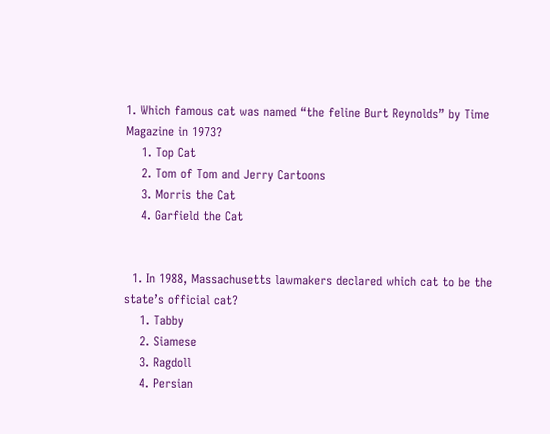1. Which famous cat was named “the feline Burt Reynolds” by Time Magazine in 1973?
    1. Top Cat
    2. Tom of Tom and Jerry Cartoons
    3. Morris the Cat
    4. Garfield the Cat


  1. In 1988, Massachusetts lawmakers declared which cat to be the state’s official cat?
    1. Tabby
    2. Siamese
    3. Ragdoll
    4. Persian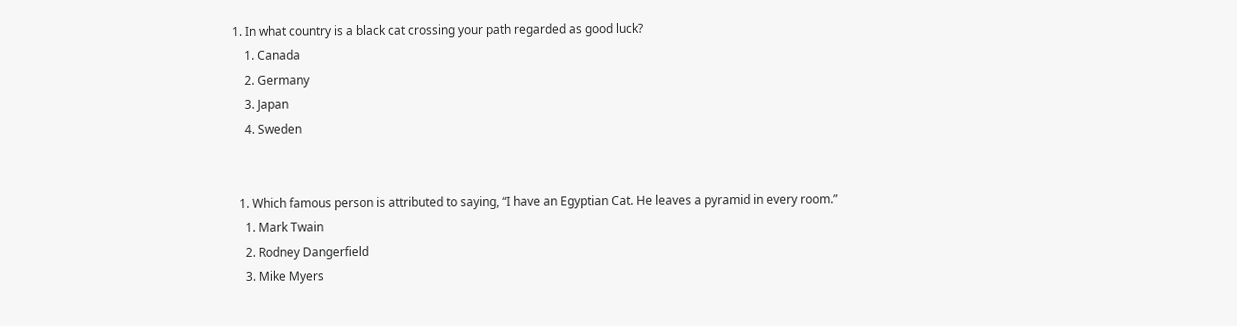1. In what country is a black cat crossing your path regarded as good luck?
    1. Canada
    2. Germany
    3. Japan
    4. Sweden


  1. Which famous person is attributed to saying, “I have an Egyptian Cat. He leaves a pyramid in every room.”
    1. Mark Twain
    2. Rodney Dangerfield
    3. Mike Myers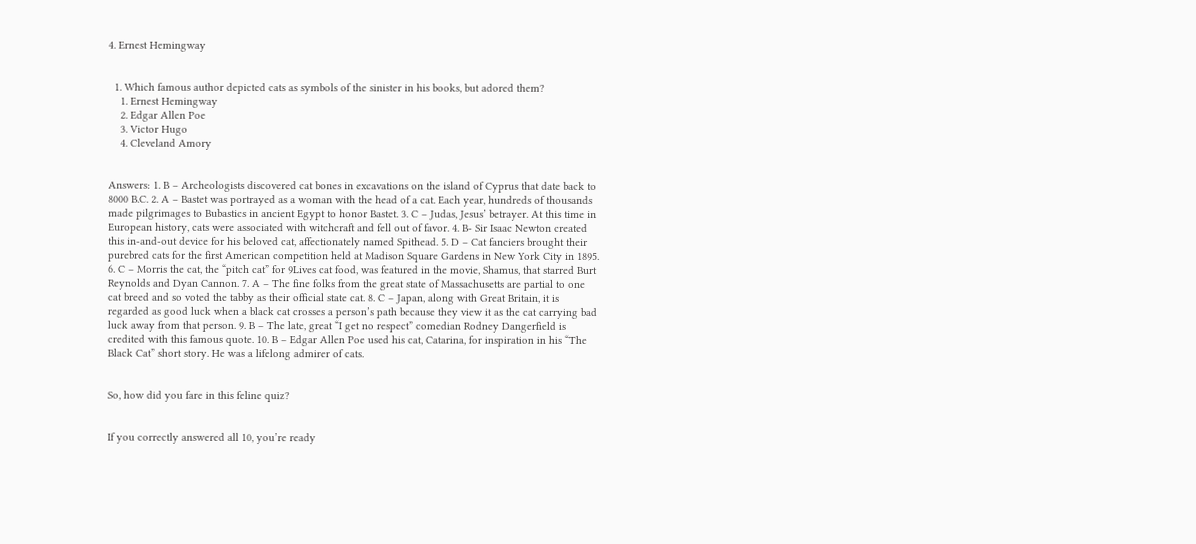4. Ernest Hemingway


  1. Which famous author depicted cats as symbols of the sinister in his books, but adored them?
    1. Ernest Hemingway
    2. Edgar Allen Poe
    3. Victor Hugo
    4. Cleveland Amory


Answers: 1. B – Archeologists discovered cat bones in excavations on the island of Cyprus that date back to 8000 B.C. 2. A – Bastet was portrayed as a woman with the head of a cat. Each year, hundreds of thousands made pilgrimages to Bubastics in ancient Egypt to honor Bastet. 3. C – Judas, Jesus’ betrayer. At this time in European history, cats were associated with witchcraft and fell out of favor. 4. B- Sir Isaac Newton created this in-and-out device for his beloved cat, affectionately named Spithead. 5. D – Cat fanciers brought their purebred cats for the first American competition held at Madison Square Gardens in New York City in 1895. 6. C – Morris the cat, the “pitch cat” for 9Lives cat food, was featured in the movie, Shamus, that starred Burt Reynolds and Dyan Cannon. 7. A – The fine folks from the great state of Massachusetts are partial to one cat breed and so voted the tabby as their official state cat. 8. C – Japan, along with Great Britain, it is regarded as good luck when a black cat crosses a person’s path because they view it as the cat carrying bad luck away from that person. 9. B – The late, great “I get no respect” comedian Rodney Dangerfield is credited with this famous quote. 10. B – Edgar Allen Poe used his cat, Catarina, for inspiration in his “The Black Cat” short story. He was a lifelong admirer of cats.


So, how did you fare in this feline quiz?


If you correctly answered all 10, you’re ready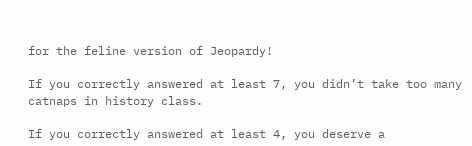for the feline version of Jeopardy!

If you correctly answered at least 7, you didn’t take too many catnaps in history class.

If you correctly answered at least 4, you deserve a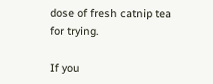dose of fresh catnip tea for trying.

If you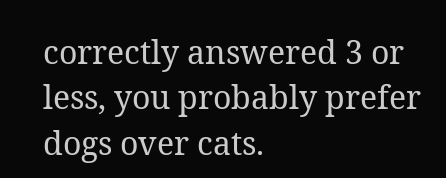correctly answered 3 or less, you probably prefer dogs over cats.